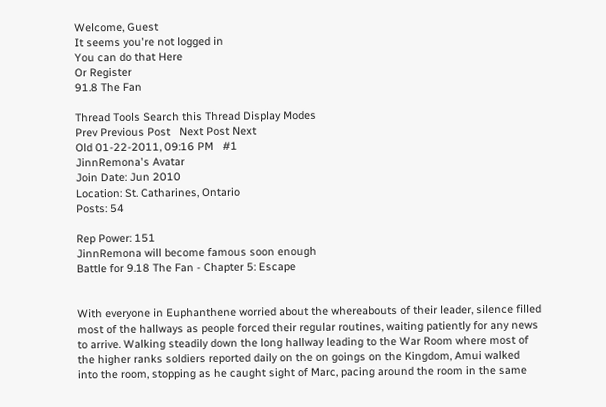Welcome, Guest
It seems you're not logged in
You can do that Here
Or Register
91.8 The Fan

Thread Tools Search this Thread Display Modes
Prev Previous Post   Next Post Next
Old 01-22-2011, 09:16 PM   #1
JinnRemona's Avatar
Join Date: Jun 2010
Location: St. Catharines, Ontario
Posts: 54

Rep Power: 151
JinnRemona will become famous soon enough
Battle for 9.18 The Fan - Chapter 5: Escape


With everyone in Euphanthene worried about the whereabouts of their leader, silence filled most of the hallways as people forced their regular routines, waiting patiently for any news to arrive. Walking steadily down the long hallway leading to the War Room where most of the higher ranks soldiers reported daily on the on goings on the Kingdom, Amui walked into the room, stopping as he caught sight of Marc, pacing around the room in the same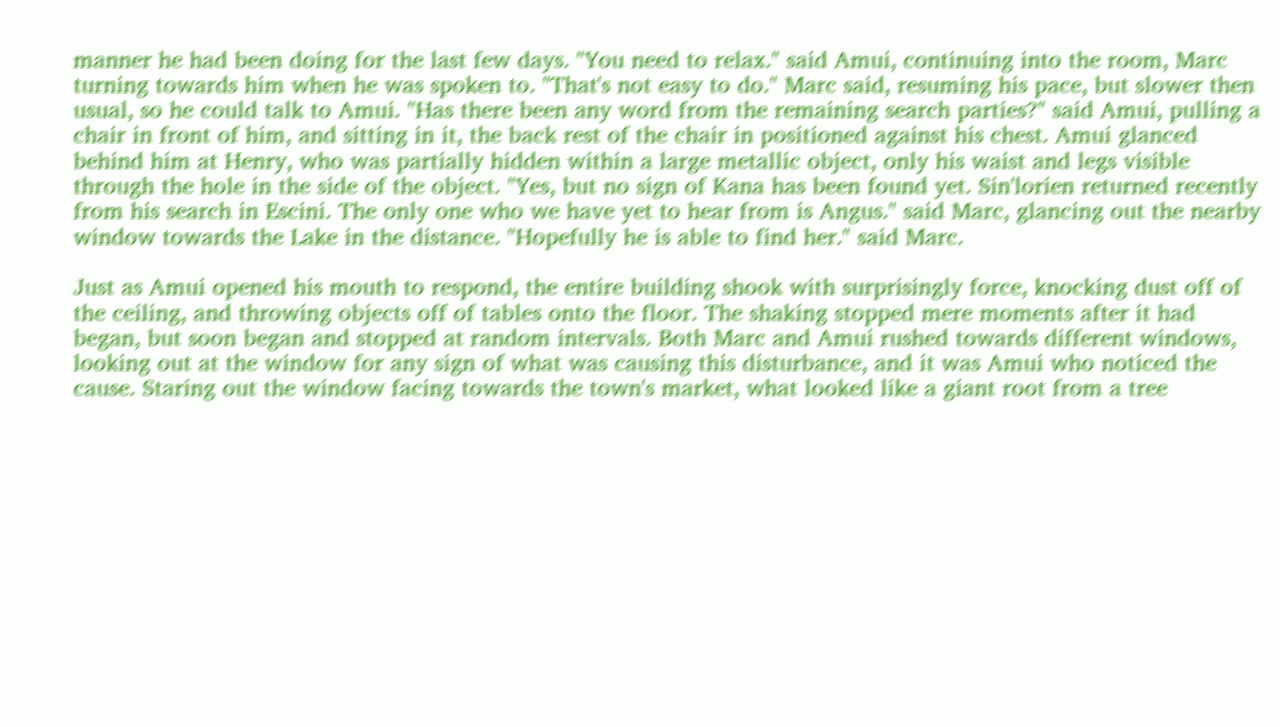manner he had been doing for the last few days. "You need to relax." said Amui, continuing into the room, Marc turning towards him when he was spoken to. "That's not easy to do." Marc said, resuming his pace, but slower then usual, so he could talk to Amui. "Has there been any word from the remaining search parties?" said Amui, pulling a chair in front of him, and sitting in it, the back rest of the chair in positioned against his chest. Amui glanced behind him at Henry, who was partially hidden within a large metallic object, only his waist and legs visible through the hole in the side of the object. "Yes, but no sign of Kana has been found yet. Sin'lorien returned recently from his search in Escini. The only one who we have yet to hear from is Angus." said Marc, glancing out the nearby window towards the Lake in the distance. "Hopefully he is able to find her." said Marc.

Just as Amui opened his mouth to respond, the entire building shook with surprisingly force, knocking dust off of the ceiling, and throwing objects off of tables onto the floor. The shaking stopped mere moments after it had began, but soon began and stopped at random intervals. Both Marc and Amui rushed towards different windows, looking out at the window for any sign of what was causing this disturbance, and it was Amui who noticed the cause. Staring out the window facing towards the town's market, what looked like a giant root from a tree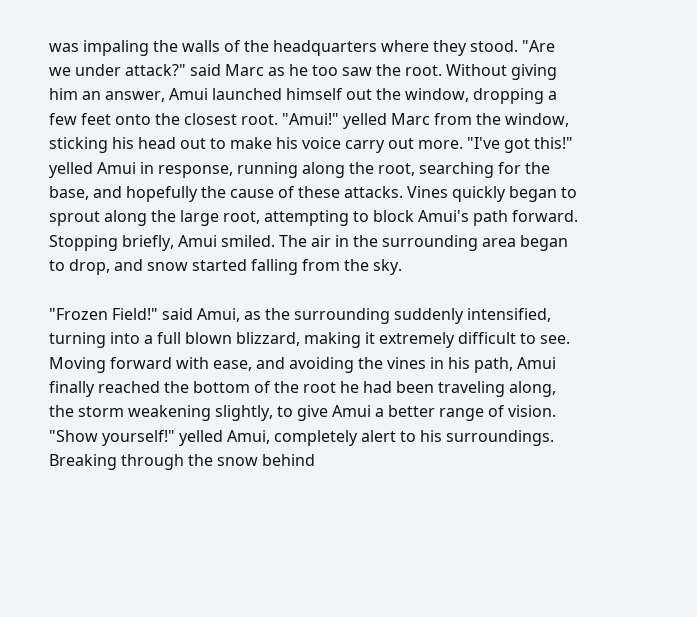was impaling the walls of the headquarters where they stood. "Are we under attack?" said Marc as he too saw the root. Without giving him an answer, Amui launched himself out the window, dropping a few feet onto the closest root. "Amui!" yelled Marc from the window, sticking his head out to make his voice carry out more. "I've got this!" yelled Amui in response, running along the root, searching for the base, and hopefully the cause of these attacks. Vines quickly began to sprout along the large root, attempting to block Amui's path forward. Stopping briefly, Amui smiled. The air in the surrounding area began to drop, and snow started falling from the sky.

"Frozen Field!" said Amui, as the surrounding suddenly intensified, turning into a full blown blizzard, making it extremely difficult to see. Moving forward with ease, and avoiding the vines in his path, Amui finally reached the bottom of the root he had been traveling along, the storm weakening slightly, to give Amui a better range of vision. "Show yourself!" yelled Amui, completely alert to his surroundings. Breaking through the snow behind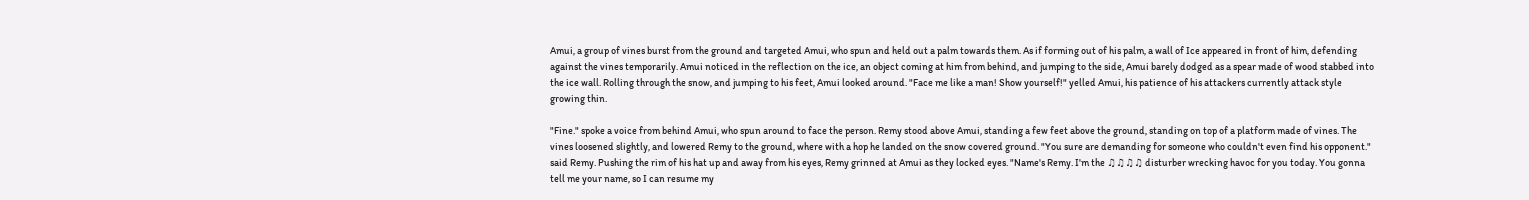Amui, a group of vines burst from the ground and targeted Amui, who spun and held out a palm towards them. As if forming out of his palm, a wall of Ice appeared in front of him, defending against the vines temporarily. Amui noticed in the reflection on the ice, an object coming at him from behind, and jumping to the side, Amui barely dodged as a spear made of wood stabbed into the ice wall. Rolling through the snow, and jumping to his feet, Amui looked around. "Face me like a man! Show yourself!" yelled Amui, his patience of his attackers currently attack style growing thin.

"Fine." spoke a voice from behind Amui, who spun around to face the person. Remy stood above Amui, standing a few feet above the ground, standing on top of a platform made of vines. The vines loosened slightly, and lowered Remy to the ground, where with a hop he landed on the snow covered ground. "You sure are demanding for someone who couldn't even find his opponent." said Remy. Pushing the rim of his hat up and away from his eyes, Remy grinned at Amui as they locked eyes. "Name's Remy. I'm the ♫♫♫♫ disturber wrecking havoc for you today. You gonna tell me your name, so I can resume my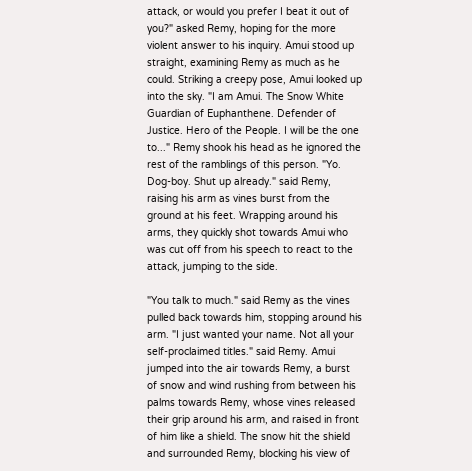attack, or would you prefer I beat it out of you?" asked Remy, hoping for the more violent answer to his inquiry. Amui stood up straight, examining Remy as much as he could. Striking a creepy pose, Amui looked up into the sky. "I am Amui. The Snow White Guardian of Euphanthene. Defender of Justice. Hero of the People. I will be the one to..." Remy shook his head as he ignored the rest of the ramblings of this person. "Yo. Dog-boy. Shut up already." said Remy, raising his arm as vines burst from the ground at his feet. Wrapping around his arms, they quickly shot towards Amui who was cut off from his speech to react to the attack, jumping to the side.

"You talk to much." said Remy as the vines pulled back towards him, stopping around his arm. "I just wanted your name. Not all your self-proclaimed titles." said Remy. Amui jumped into the air towards Remy, a burst of snow and wind rushing from between his palms towards Remy, whose vines released their grip around his arm, and raised in front of him like a shield. The snow hit the shield and surrounded Remy, blocking his view of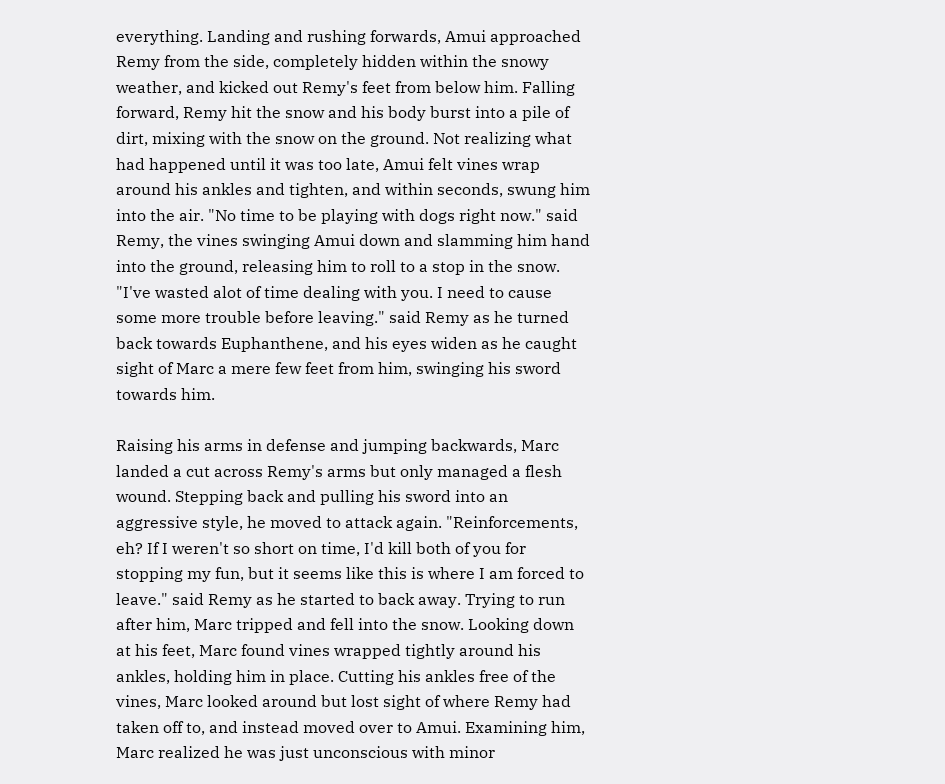everything. Landing and rushing forwards, Amui approached Remy from the side, completely hidden within the snowy weather, and kicked out Remy's feet from below him. Falling forward, Remy hit the snow and his body burst into a pile of dirt, mixing with the snow on the ground. Not realizing what had happened until it was too late, Amui felt vines wrap around his ankles and tighten, and within seconds, swung him into the air. "No time to be playing with dogs right now." said Remy, the vines swinging Amui down and slamming him hand into the ground, releasing him to roll to a stop in the snow. "I've wasted alot of time dealing with you. I need to cause some more trouble before leaving." said Remy as he turned back towards Euphanthene, and his eyes widen as he caught sight of Marc a mere few feet from him, swinging his sword towards him.

Raising his arms in defense and jumping backwards, Marc landed a cut across Remy's arms but only managed a flesh wound. Stepping back and pulling his sword into an aggressive style, he moved to attack again. "Reinforcements, eh? If I weren't so short on time, I'd kill both of you for stopping my fun, but it seems like this is where I am forced to leave." said Remy as he started to back away. Trying to run after him, Marc tripped and fell into the snow. Looking down at his feet, Marc found vines wrapped tightly around his ankles, holding him in place. Cutting his ankles free of the vines, Marc looked around but lost sight of where Remy had taken off to, and instead moved over to Amui. Examining him, Marc realized he was just unconscious with minor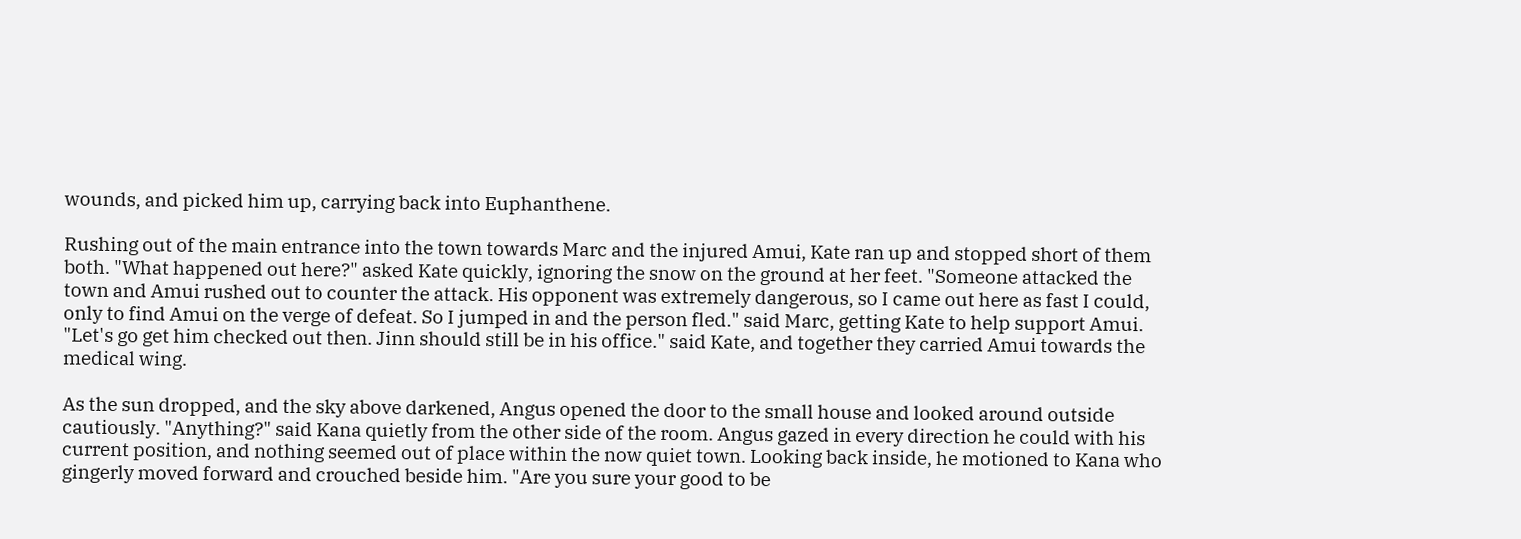wounds, and picked him up, carrying back into Euphanthene.

Rushing out of the main entrance into the town towards Marc and the injured Amui, Kate ran up and stopped short of them both. "What happened out here?" asked Kate quickly, ignoring the snow on the ground at her feet. "Someone attacked the town and Amui rushed out to counter the attack. His opponent was extremely dangerous, so I came out here as fast I could, only to find Amui on the verge of defeat. So I jumped in and the person fled." said Marc, getting Kate to help support Amui. "Let's go get him checked out then. Jinn should still be in his office." said Kate, and together they carried Amui towards the medical wing.

As the sun dropped, and the sky above darkened, Angus opened the door to the small house and looked around outside cautiously. "Anything?" said Kana quietly from the other side of the room. Angus gazed in every direction he could with his current position, and nothing seemed out of place within the now quiet town. Looking back inside, he motioned to Kana who gingerly moved forward and crouched beside him. "Are you sure your good to be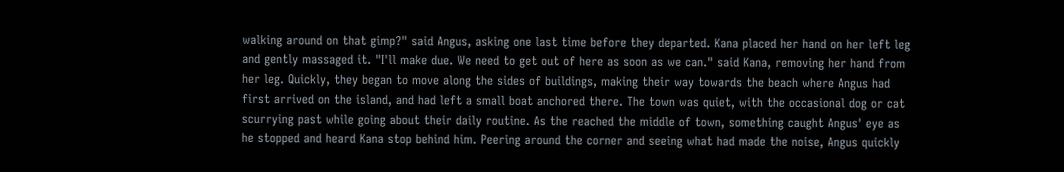walking around on that gimp?" said Angus, asking one last time before they departed. Kana placed her hand on her left leg and gently massaged it. "I'll make due. We need to get out of here as soon as we can." said Kana, removing her hand from her leg. Quickly, they began to move along the sides of buildings, making their way towards the beach where Angus had first arrived on the island, and had left a small boat anchored there. The town was quiet, with the occasional dog or cat scurrying past while going about their daily routine. As the reached the middle of town, something caught Angus' eye as he stopped and heard Kana stop behind him. Peering around the corner and seeing what had made the noise, Angus quickly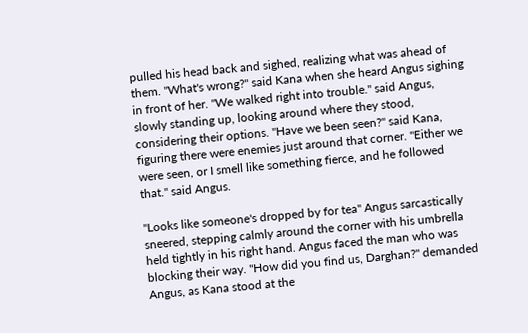pulled his head back and sighed, realizing what was ahead of them. "What's wrong?" said Kana when she heard Angus sighing in front of her. "We walked right into trouble." said Angus, slowly standing up, looking around where they stood, considering their options. "Have we been seen?" said Kana, figuring there were enemies just around that corner. "Either we were seen, or I smell like something fierce, and he followed that." said Angus.

"Looks like someone's dropped by for tea" Angus sarcastically sneered, stepping calmly around the corner with his umbrella held tightly in his right hand. Angus faced the man who was blocking their way. "How did you find us, Darghan?" demanded Angus, as Kana stood at the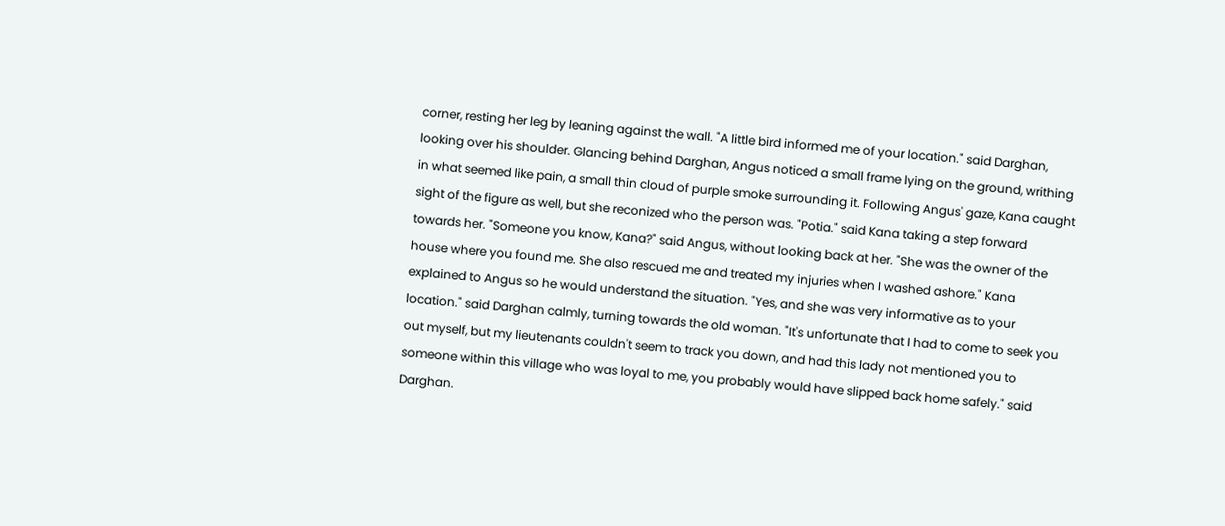corner, resting her leg by leaning against the wall. "A little bird informed me of your location." said Darghan, looking over his shoulder. Glancing behind Darghan, Angus noticed a small frame lying on the ground, writhing in what seemed like pain, a small thin cloud of purple smoke surrounding it. Following Angus' gaze, Kana caught sight of the figure as well, but she reconized who the person was. "Potia." said Kana taking a step forward towards her. "Someone you know, Kana?" said Angus, without looking back at her. "She was the owner of the house where you found me. She also rescued me and treated my injuries when I washed ashore." Kana explained to Angus so he would understand the situation. "Yes, and she was very informative as to your location." said Darghan calmly, turning towards the old woman. "It's unfortunate that I had to come to seek you out myself, but my lieutenants couldn't seem to track you down, and had this lady not mentioned you to someone within this village who was loyal to me, you probably would have slipped back home safely." said Darghan.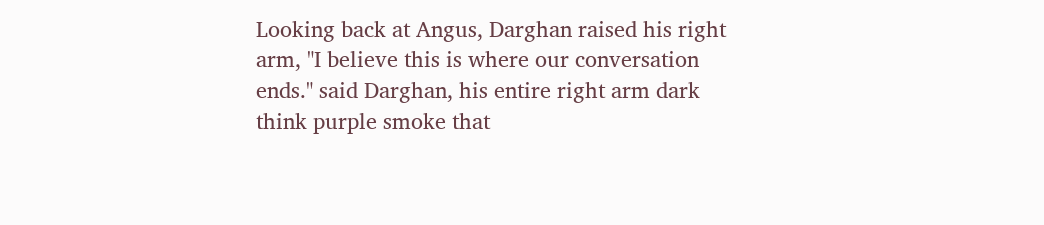Looking back at Angus, Darghan raised his right arm, "I believe this is where our conversation ends." said Darghan, his entire right arm dark think purple smoke that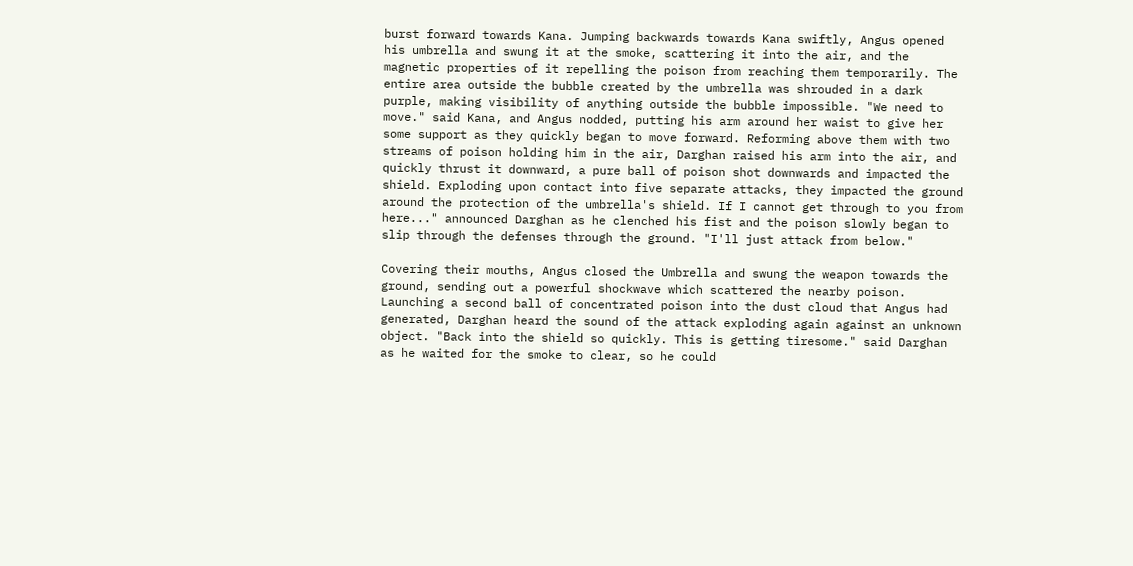burst forward towards Kana. Jumping backwards towards Kana swiftly, Angus opened his umbrella and swung it at the smoke, scattering it into the air, and the magnetic properties of it repelling the poison from reaching them temporarily. The entire area outside the bubble created by the umbrella was shrouded in a dark purple, making visibility of anything outside the bubble impossible. "We need to move." said Kana, and Angus nodded, putting his arm around her waist to give her some support as they quickly began to move forward. Reforming above them with two streams of poison holding him in the air, Darghan raised his arm into the air, and quickly thrust it downward, a pure ball of poison shot downwards and impacted the shield. Exploding upon contact into five separate attacks, they impacted the ground around the protection of the umbrella's shield. If I cannot get through to you from here..." announced Darghan as he clenched his fist and the poison slowly began to slip through the defenses through the ground. "I'll just attack from below."

Covering their mouths, Angus closed the Umbrella and swung the weapon towards the ground, sending out a powerful shockwave which scattered the nearby poison. Launching a second ball of concentrated poison into the dust cloud that Angus had generated, Darghan heard the sound of the attack exploding again against an unknown object. "Back into the shield so quickly. This is getting tiresome." said Darghan as he waited for the smoke to clear, so he could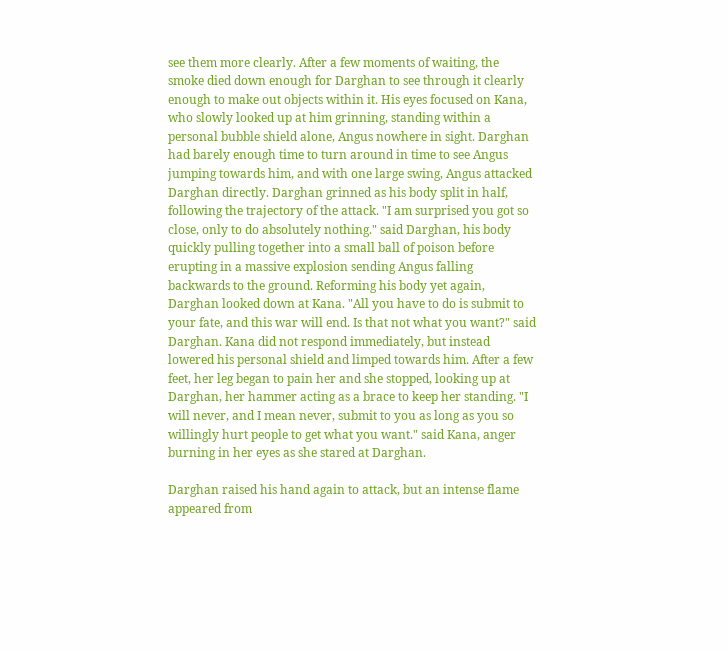see them more clearly. After a few moments of waiting, the smoke died down enough for Darghan to see through it clearly enough to make out objects within it. His eyes focused on Kana, who slowly looked up at him grinning, standing within a personal bubble shield alone, Angus nowhere in sight. Darghan had barely enough time to turn around in time to see Angus jumping towards him, and with one large swing, Angus attacked Darghan directly. Darghan grinned as his body split in half, following the trajectory of the attack. "I am surprised you got so close, only to do absolutely nothing." said Darghan, his body quickly pulling together into a small ball of poison before erupting in a massive explosion sending Angus falling backwards to the ground. Reforming his body yet again, Darghan looked down at Kana. "All you have to do is submit to your fate, and this war will end. Is that not what you want?" said Darghan. Kana did not respond immediately, but instead lowered his personal shield and limped towards him. After a few feet, her leg began to pain her and she stopped, looking up at Darghan, her hammer acting as a brace to keep her standing. "I will never, and I mean never, submit to you as long as you so willingly hurt people to get what you want." said Kana, anger burning in her eyes as she stared at Darghan.

Darghan raised his hand again to attack, but an intense flame appeared from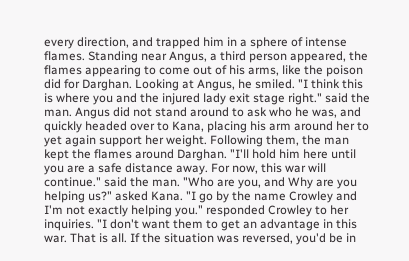every direction, and trapped him in a sphere of intense flames. Standing near Angus, a third person appeared, the flames appearing to come out of his arms, like the poison did for Darghan. Looking at Angus, he smiled. "I think this is where you and the injured lady exit stage right." said the man. Angus did not stand around to ask who he was, and quickly headed over to Kana, placing his arm around her to yet again support her weight. Following them, the man kept the flames around Darghan. "I'll hold him here until you are a safe distance away. For now, this war will continue." said the man. "Who are you, and Why are you helping us?" asked Kana. "I go by the name Crowley and I'm not exactly helping you." responded Crowley to her inquiries. "I don't want them to get an advantage in this war. That is all. If the situation was reversed, you'd be in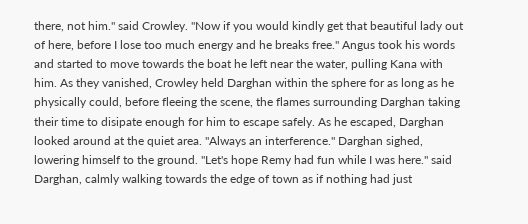there, not him." said Crowley. "Now if you would kindly get that beautiful lady out of here, before I lose too much energy and he breaks free." Angus took his words and started to move towards the boat he left near the water, pulling Kana with him. As they vanished, Crowley held Darghan within the sphere for as long as he physically could, before fleeing the scene, the flames surrounding Darghan taking their time to disipate enough for him to escape safely. As he escaped, Darghan looked around at the quiet area. "Always an interference." Darghan sighed, lowering himself to the ground. "Let's hope Remy had fun while I was here." said Darghan, calmly walking towards the edge of town as if nothing had just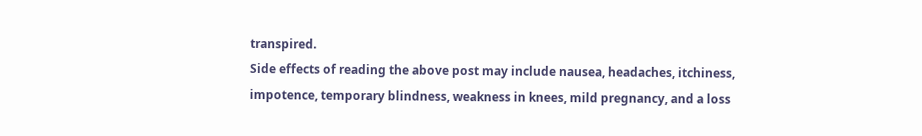transpired.
Side effects of reading the above post may include nausea, headaches, itchiness, impotence, temporary blindness, weakness in knees, mild pregnancy, and a loss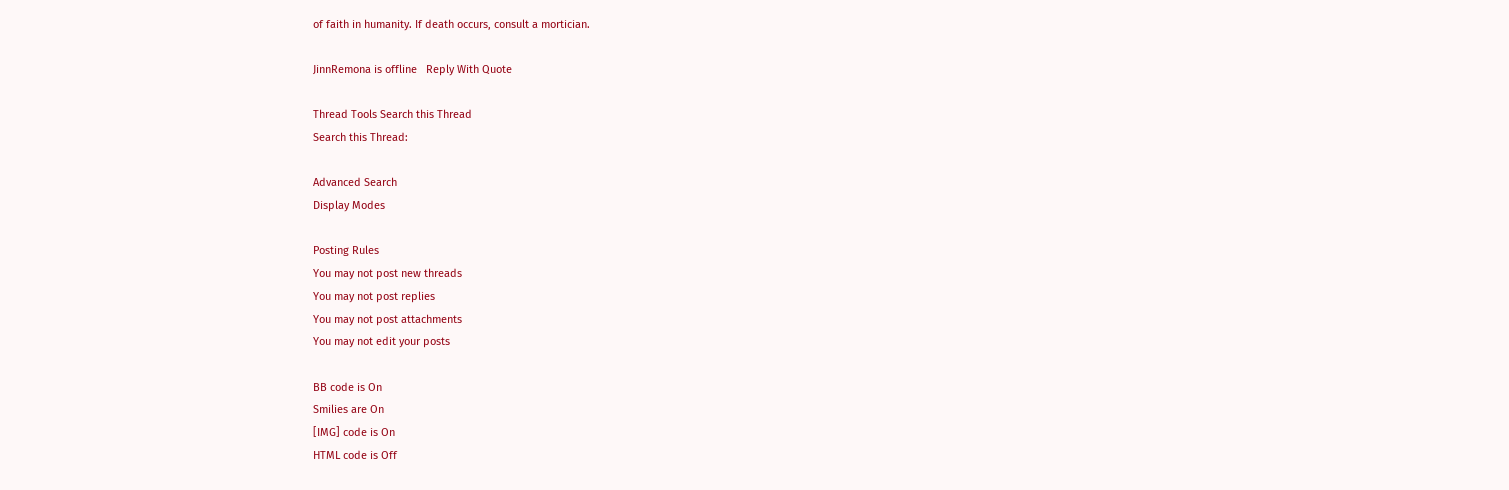of faith in humanity. If death occurs, consult a mortician.

JinnRemona is offline   Reply With Quote

Thread Tools Search this Thread
Search this Thread:

Advanced Search
Display Modes

Posting Rules
You may not post new threads
You may not post replies
You may not post attachments
You may not edit your posts

BB code is On
Smilies are On
[IMG] code is On
HTML code is Off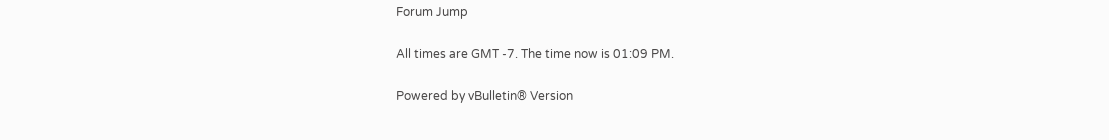Forum Jump

All times are GMT -7. The time now is 01:09 PM.

Powered by vBulletin® Version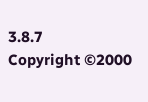3.8.7
Copyright ©2000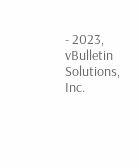- 2023, vBulletin Solutions, Inc.